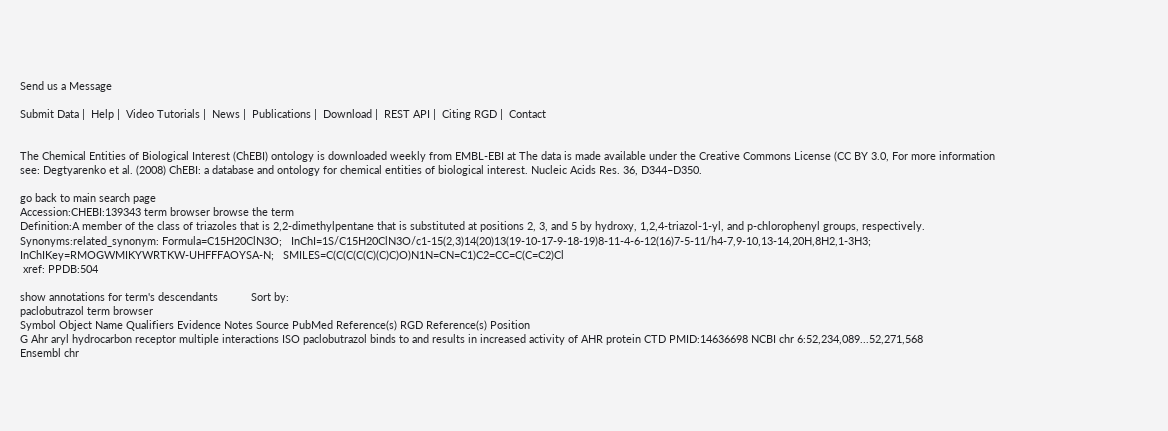Send us a Message

Submit Data |  Help |  Video Tutorials |  News |  Publications |  Download |  REST API |  Citing RGD |  Contact


The Chemical Entities of Biological Interest (ChEBI) ontology is downloaded weekly from EMBL-EBI at The data is made available under the Creative Commons License (CC BY 3.0, For more information see: Degtyarenko et al. (2008) ChEBI: a database and ontology for chemical entities of biological interest. Nucleic Acids Res. 36, D344–D350.

go back to main search page
Accession:CHEBI:139343 term browser browse the term
Definition:A member of the class of triazoles that is 2,2-dimethylpentane that is substituted at positions 2, 3, and 5 by hydroxy, 1,2,4-triazol-1-yl, and p-chlorophenyl groups, respectively.
Synonyms:related_synonym: Formula=C15H20ClN3O;   InChI=1S/C15H20ClN3O/c1-15(2,3)14(20)13(19-10-17-9-18-19)8-11-4-6-12(16)7-5-11/h4-7,9-10,13-14,20H,8H2,1-3H3;   InChIKey=RMOGWMIKYWRTKW-UHFFFAOYSA-N;   SMILES=C(C(C(C(C)(C)C)O)N1N=CN=C1)C2=CC=C(C=C2)Cl
 xref: PPDB:504

show annotations for term's descendants           Sort by:
paclobutrazol term browser
Symbol Object Name Qualifiers Evidence Notes Source PubMed Reference(s) RGD Reference(s) Position
G Ahr aryl hydrocarbon receptor multiple interactions ISO paclobutrazol binds to and results in increased activity of AHR protein CTD PMID:14636698 NCBI chr 6:52,234,089...52,271,568
Ensembl chr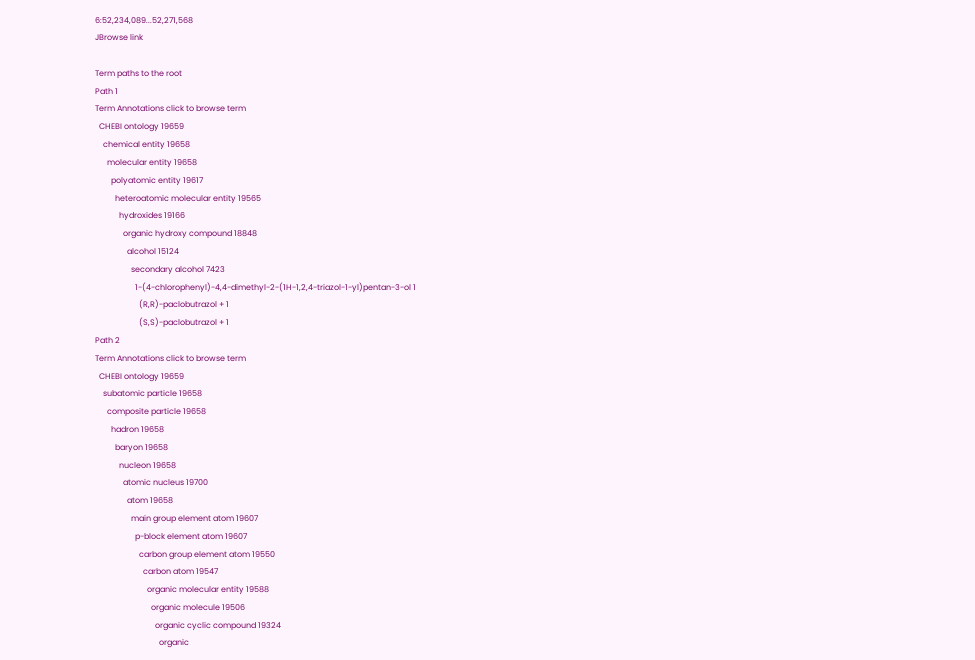6:52,234,089...52,271,568
JBrowse link

Term paths to the root
Path 1
Term Annotations click to browse term
  CHEBI ontology 19659
    chemical entity 19658
      molecular entity 19658
        polyatomic entity 19617
          heteroatomic molecular entity 19565
            hydroxides 19166
              organic hydroxy compound 18848
                alcohol 15124
                  secondary alcohol 7423
                    1-(4-chlorophenyl)-4,4-dimethyl-2-(1H-1,2,4-triazol-1-yl)pentan-3-ol 1
                      (R,R)-paclobutrazol + 1
                      (S,S)-paclobutrazol + 1
Path 2
Term Annotations click to browse term
  CHEBI ontology 19659
    subatomic particle 19658
      composite particle 19658
        hadron 19658
          baryon 19658
            nucleon 19658
              atomic nucleus 19700
                atom 19658
                  main group element atom 19607
                    p-block element atom 19607
                      carbon group element atom 19550
                        carbon atom 19547
                          organic molecular entity 19588
                            organic molecule 19506
                              organic cyclic compound 19324
                                organic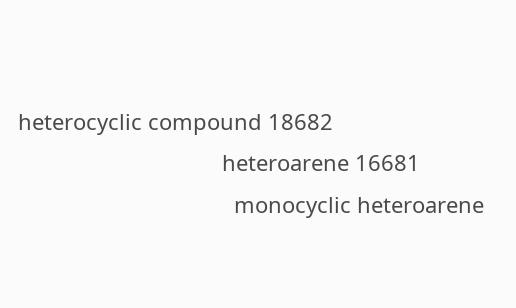heterocyclic compound 18682
                                  heteroarene 16681
                                    monocyclic heteroarene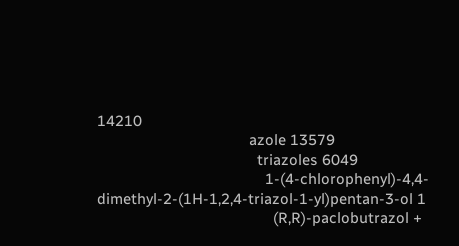14210
                                      azole 13579
                                        triazoles 6049
                                          1-(4-chlorophenyl)-4,4-dimethyl-2-(1H-1,2,4-triazol-1-yl)pentan-3-ol 1
                                            (R,R)-paclobutrazol +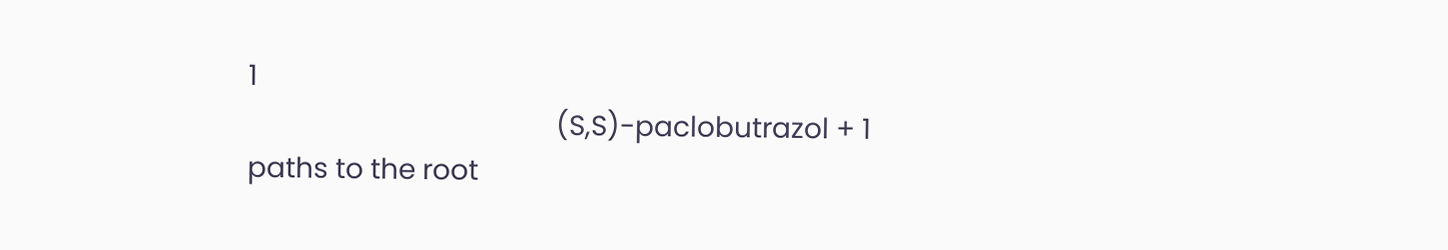1
                                            (S,S)-paclobutrazol + 1
paths to the root